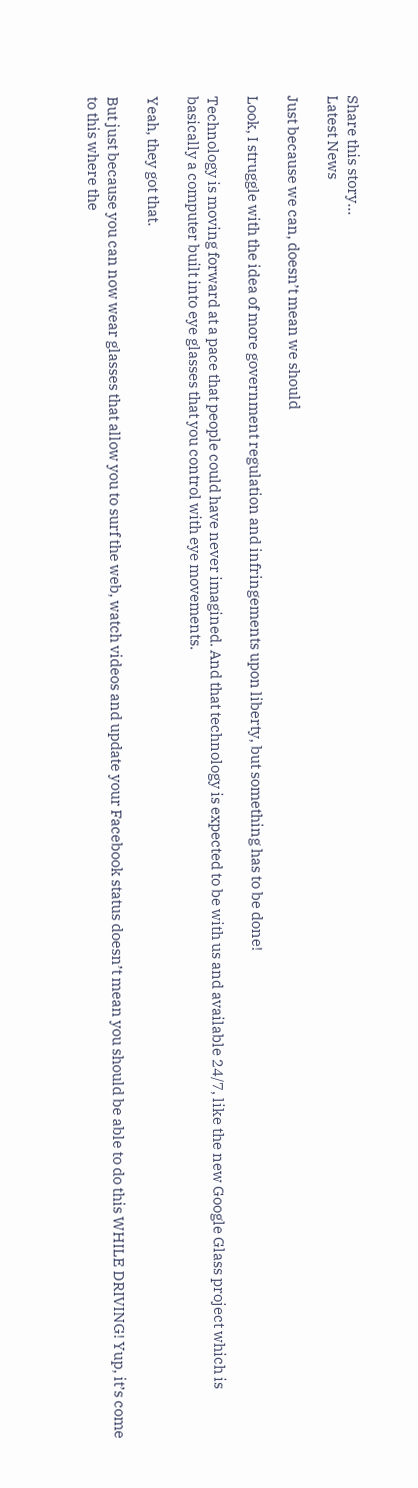Share this story...
Latest News

Just because we can, doesn’t mean we should

Look, I struggle with the idea of more government regulation and infringements upon liberty, but something has to be done!

Technology is moving forward at a pace that people could have never imagined. And that technology is expected to be with us and available 24/7, like the new Google Glass project which is basically a computer built into eye glasses that you control with eye movements.

Yeah, they got that.

But just because you can now wear glasses that allow you to surf the web, watch videos and update your Facebook status doesn’t mean you should be able to do this WHILE DRIVING! Yup, it’s come to this where the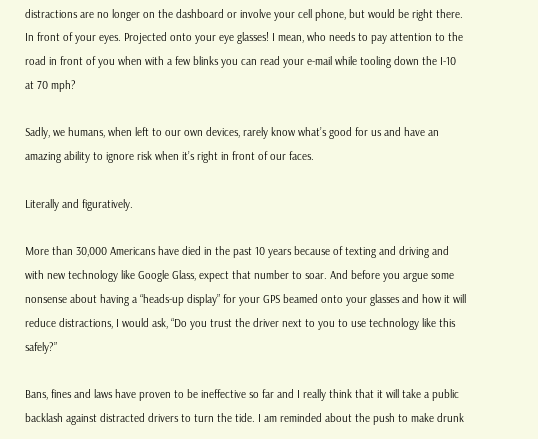distractions are no longer on the dashboard or involve your cell phone, but would be right there. In front of your eyes. Projected onto your eye glasses! I mean, who needs to pay attention to the road in front of you when with a few blinks you can read your e-mail while tooling down the I-10 at 70 mph?

Sadly, we humans, when left to our own devices, rarely know what’s good for us and have an amazing ability to ignore risk when it’s right in front of our faces.

Literally and figuratively.

More than 30,000 Americans have died in the past 10 years because of texting and driving and with new technology like Google Glass, expect that number to soar. And before you argue some nonsense about having a “heads-up display” for your GPS beamed onto your glasses and how it will reduce distractions, I would ask, “Do you trust the driver next to you to use technology like this safely?”

Bans, fines and laws have proven to be ineffective so far and I really think that it will take a public backlash against distracted drivers to turn the tide. I am reminded about the push to make drunk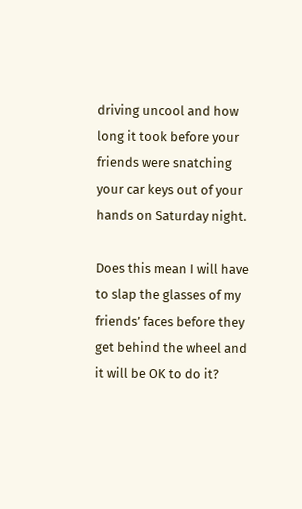driving uncool and how long it took before your friends were snatching your car keys out of your hands on Saturday night.

Does this mean I will have to slap the glasses of my friends’ faces before they get behind the wheel and it will be OK to do it?